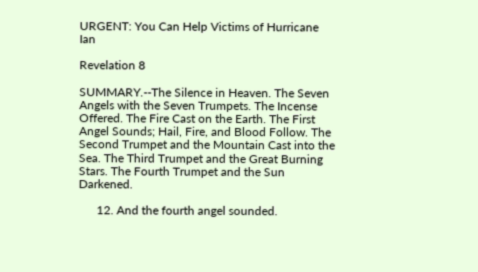URGENT: You Can Help Victims of Hurricane Ian

Revelation 8

SUMMARY.--The Silence in Heaven. The Seven Angels with the Seven Trumpets. The Incense Offered. The Fire Cast on the Earth. The First Angel Sounds; Hail, Fire, and Blood Follow. The Second Trumpet and the Mountain Cast into the Sea. The Third Trumpet and the Great Burning Stars. The Fourth Trumpet and the Sun Darkened.

      12. And the fourth angel sounded.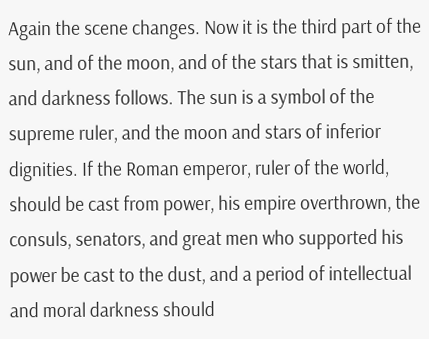Again the scene changes. Now it is the third part of the sun, and of the moon, and of the stars that is smitten, and darkness follows. The sun is a symbol of the supreme ruler, and the moon and stars of inferior dignities. If the Roman emperor, ruler of the world, should be cast from power, his empire overthrown, the consuls, senators, and great men who supported his power be cast to the dust, and a period of intellectual and moral darkness should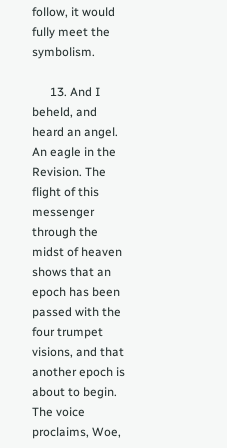follow, it would fully meet the symbolism.

      13. And I beheld, and heard an angel. An eagle in the Revision. The flight of this messenger through the midst of heaven shows that an epoch has been passed with the four trumpet visions, and that another epoch is about to begin. The voice proclaims, Woe,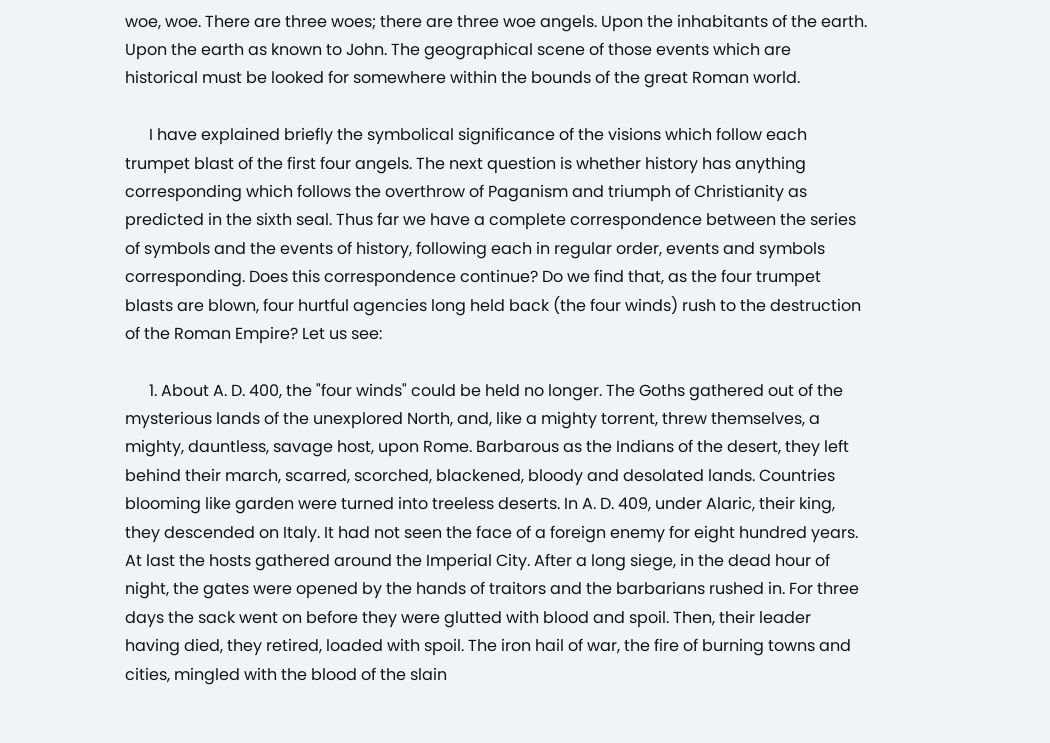woe, woe. There are three woes; there are three woe angels. Upon the inhabitants of the earth. Upon the earth as known to John. The geographical scene of those events which are historical must be looked for somewhere within the bounds of the great Roman world.

      I have explained briefly the symbolical significance of the visions which follow each trumpet blast of the first four angels. The next question is whether history has anything corresponding which follows the overthrow of Paganism and triumph of Christianity as predicted in the sixth seal. Thus far we have a complete correspondence between the series of symbols and the events of history, following each in regular order, events and symbols corresponding. Does this correspondence continue? Do we find that, as the four trumpet blasts are blown, four hurtful agencies long held back (the four winds) rush to the destruction of the Roman Empire? Let us see:

      1. About A. D. 400, the "four winds" could be held no longer. The Goths gathered out of the mysterious lands of the unexplored North, and, like a mighty torrent, threw themselves, a mighty, dauntless, savage host, upon Rome. Barbarous as the Indians of the desert, they left behind their march, scarred, scorched, blackened, bloody and desolated lands. Countries blooming like garden were turned into treeless deserts. In A. D. 409, under Alaric, their king, they descended on Italy. It had not seen the face of a foreign enemy for eight hundred years. At last the hosts gathered around the Imperial City. After a long siege, in the dead hour of night, the gates were opened by the hands of traitors and the barbarians rushed in. For three days the sack went on before they were glutted with blood and spoil. Then, their leader having died, they retired, loaded with spoil. The iron hail of war, the fire of burning towns and cities, mingled with the blood of the slain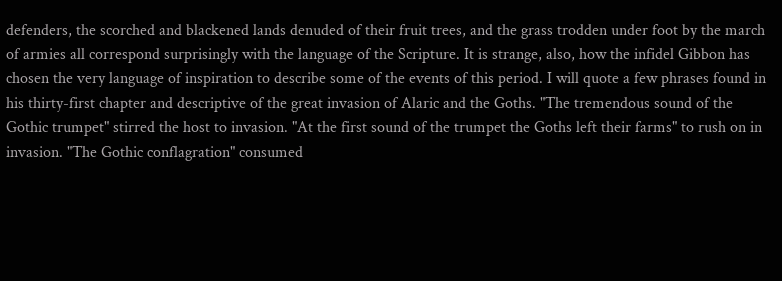defenders, the scorched and blackened lands denuded of their fruit trees, and the grass trodden under foot by the march of armies all correspond surprisingly with the language of the Scripture. It is strange, also, how the infidel Gibbon has chosen the very language of inspiration to describe some of the events of this period. I will quote a few phrases found in his thirty-first chapter and descriptive of the great invasion of Alaric and the Goths. "The tremendous sound of the Gothic trumpet" stirred the host to invasion. "At the first sound of the trumpet the Goths left their farms" to rush on in invasion. "The Gothic conflagration" consumed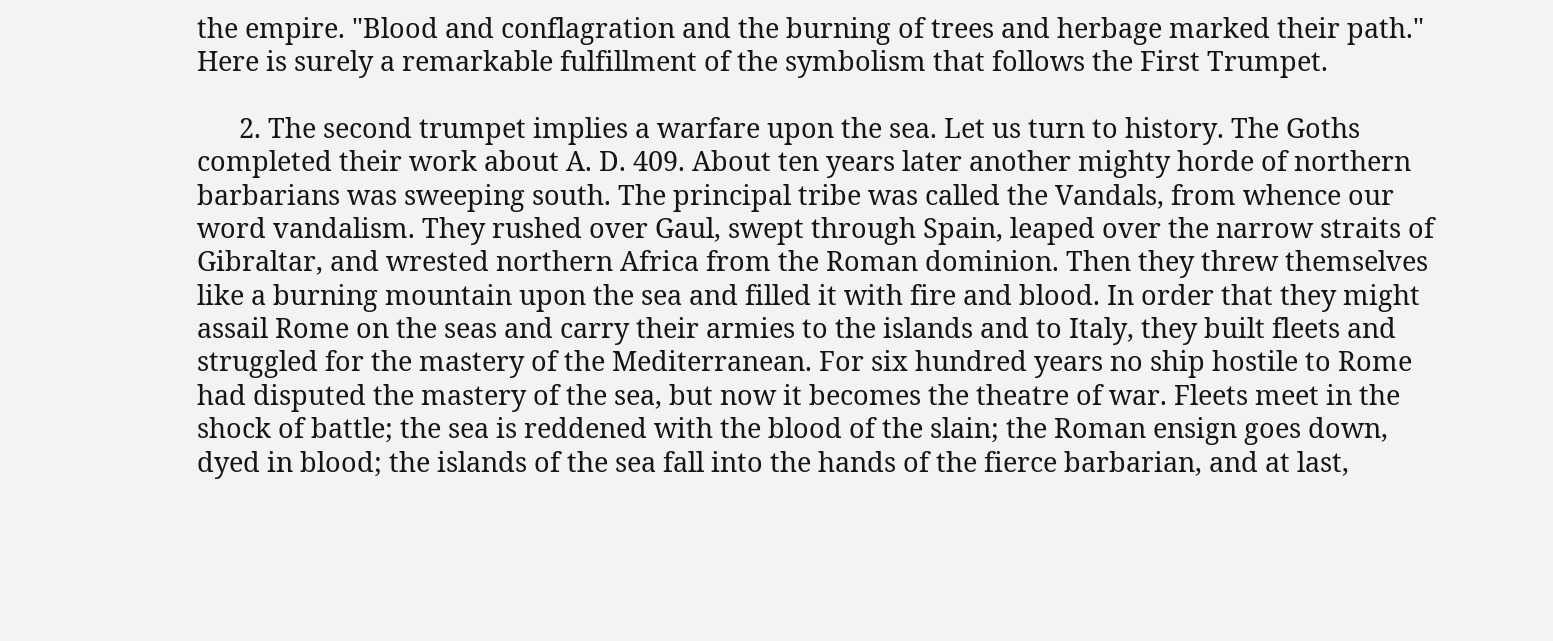the empire. "Blood and conflagration and the burning of trees and herbage marked their path." Here is surely a remarkable fulfillment of the symbolism that follows the First Trumpet.

      2. The second trumpet implies a warfare upon the sea. Let us turn to history. The Goths completed their work about A. D. 409. About ten years later another mighty horde of northern barbarians was sweeping south. The principal tribe was called the Vandals, from whence our word vandalism. They rushed over Gaul, swept through Spain, leaped over the narrow straits of Gibraltar, and wrested northern Africa from the Roman dominion. Then they threw themselves like a burning mountain upon the sea and filled it with fire and blood. In order that they might assail Rome on the seas and carry their armies to the islands and to Italy, they built fleets and struggled for the mastery of the Mediterranean. For six hundred years no ship hostile to Rome had disputed the mastery of the sea, but now it becomes the theatre of war. Fleets meet in the shock of battle; the sea is reddened with the blood of the slain; the Roman ensign goes down, dyed in blood; the islands of the sea fall into the hands of the fierce barbarian, and at last,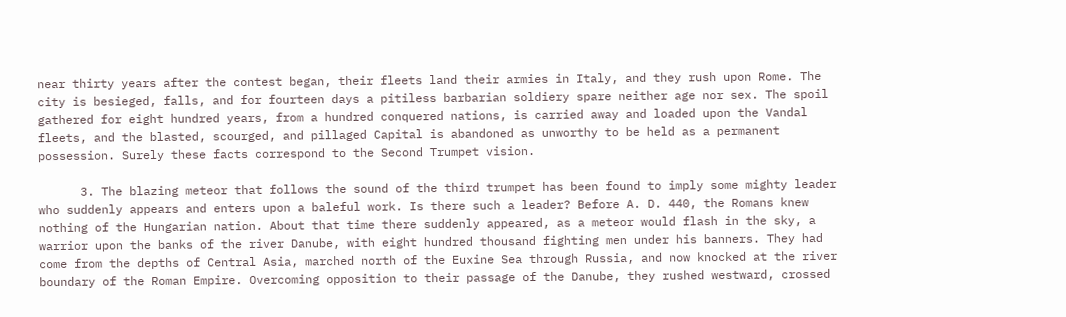near thirty years after the contest began, their fleets land their armies in Italy, and they rush upon Rome. The city is besieged, falls, and for fourteen days a pitiless barbarian soldiery spare neither age nor sex. The spoil gathered for eight hundred years, from a hundred conquered nations, is carried away and loaded upon the Vandal fleets, and the blasted, scourged, and pillaged Capital is abandoned as unworthy to be held as a permanent possession. Surely these facts correspond to the Second Trumpet vision.

      3. The blazing meteor that follows the sound of the third trumpet has been found to imply some mighty leader who suddenly appears and enters upon a baleful work. Is there such a leader? Before A. D. 440, the Romans knew nothing of the Hungarian nation. About that time there suddenly appeared, as a meteor would flash in the sky, a warrior upon the banks of the river Danube, with eight hundred thousand fighting men under his banners. They had come from the depths of Central Asia, marched north of the Euxine Sea through Russia, and now knocked at the river boundary of the Roman Empire. Overcoming opposition to their passage of the Danube, they rushed westward, crossed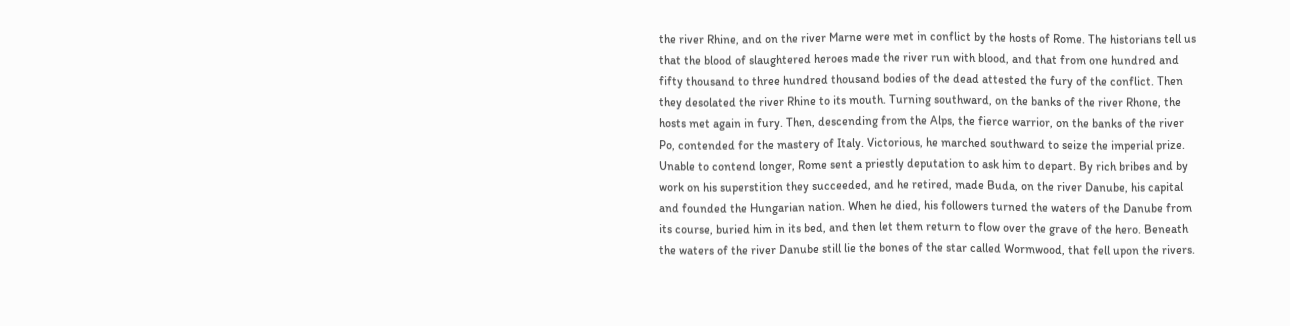the river Rhine, and on the river Marne were met in conflict by the hosts of Rome. The historians tell us that the blood of slaughtered heroes made the river run with blood, and that from one hundred and fifty thousand to three hundred thousand bodies of the dead attested the fury of the conflict. Then they desolated the river Rhine to its mouth. Turning southward, on the banks of the river Rhone, the hosts met again in fury. Then, descending from the Alps, the fierce warrior, on the banks of the river Po, contended for the mastery of Italy. Victorious, he marched southward to seize the imperial prize. Unable to contend longer, Rome sent a priestly deputation to ask him to depart. By rich bribes and by work on his superstition they succeeded, and he retired, made Buda, on the river Danube, his capital and founded the Hungarian nation. When he died, his followers turned the waters of the Danube from its course, buried him in its bed, and then let them return to flow over the grave of the hero. Beneath the waters of the river Danube still lie the bones of the star called Wormwood, that fell upon the rivers.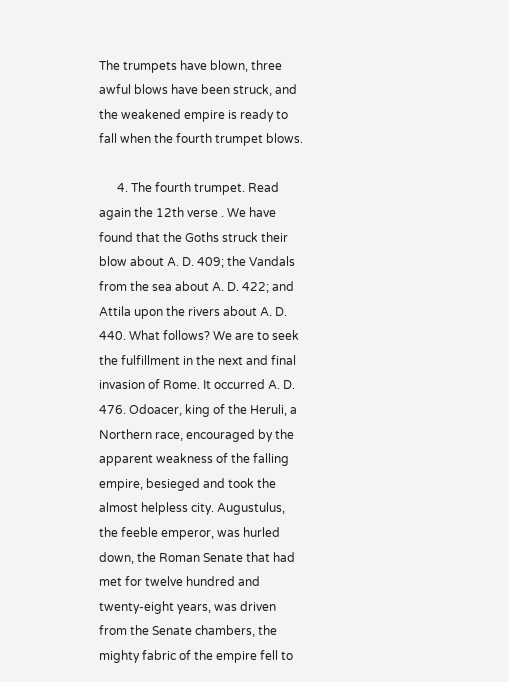The trumpets have blown, three awful blows have been struck, and the weakened empire is ready to fall when the fourth trumpet blows.

      4. The fourth trumpet. Read again the 12th verse . We have found that the Goths struck their blow about A. D. 409; the Vandals from the sea about A. D. 422; and Attila upon the rivers about A. D. 440. What follows? We are to seek the fulfillment in the next and final invasion of Rome. It occurred A. D. 476. Odoacer, king of the Heruli, a Northern race, encouraged by the apparent weakness of the falling empire, besieged and took the almost helpless city. Augustulus, the feeble emperor, was hurled down, the Roman Senate that had met for twelve hundred and twenty-eight years, was driven from the Senate chambers, the mighty fabric of the empire fell to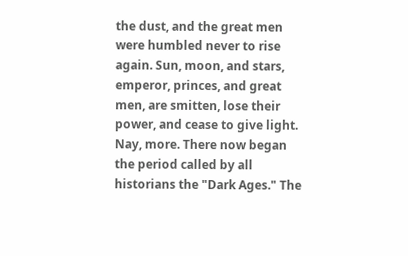the dust, and the great men were humbled never to rise again. Sun, moon, and stars, emperor, princes, and great men, are smitten, lose their power, and cease to give light. Nay, more. There now began the period called by all historians the "Dark Ages." The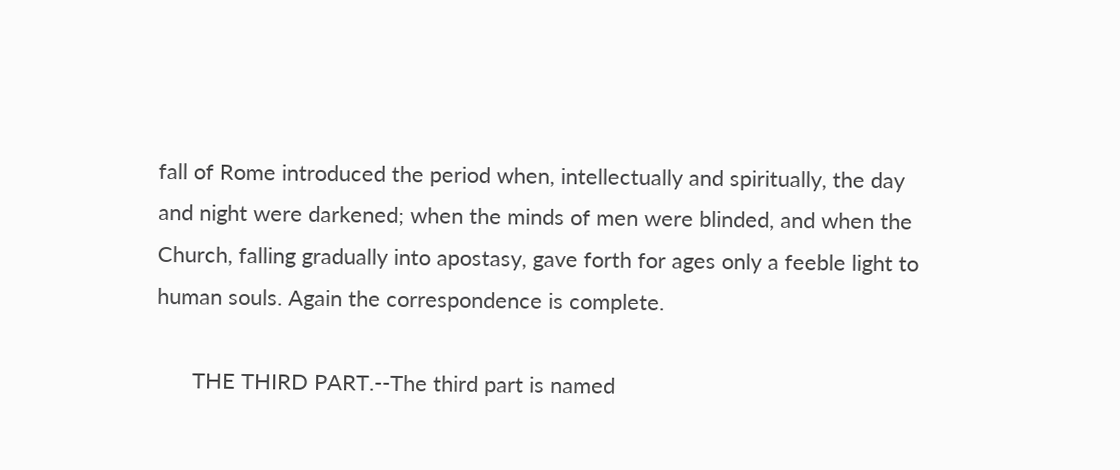fall of Rome introduced the period when, intellectually and spiritually, the day and night were darkened; when the minds of men were blinded, and when the Church, falling gradually into apostasy, gave forth for ages only a feeble light to human souls. Again the correspondence is complete.

      THE THIRD PART.--The third part is named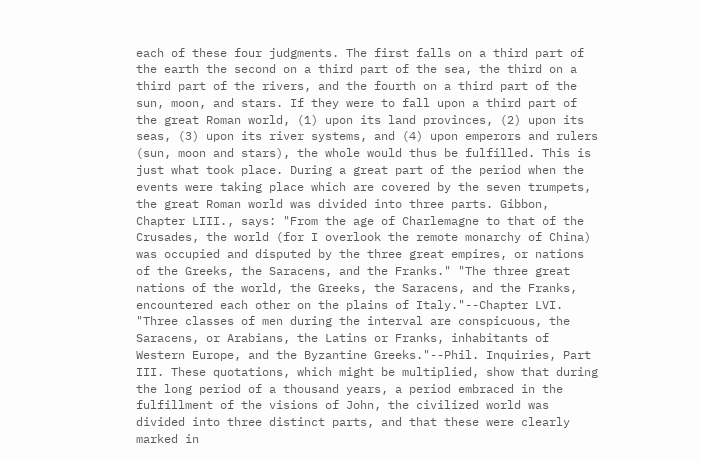each of these four judgments. The first falls on a third part of the earth the second on a third part of the sea, the third on a third part of the rivers, and the fourth on a third part of the sun, moon, and stars. If they were to fall upon a third part of the great Roman world, (1) upon its land provinces, (2) upon its seas, (3) upon its river systems, and (4) upon emperors and rulers (sun, moon and stars), the whole would thus be fulfilled. This is just what took place. During a great part of the period when the events were taking place which are covered by the seven trumpets, the great Roman world was divided into three parts. Gibbon, Chapter LIII., says: "From the age of Charlemagne to that of the Crusades, the world (for I overlook the remote monarchy of China) was occupied and disputed by the three great empires, or nations of the Greeks, the Saracens, and the Franks." "The three great nations of the world, the Greeks, the Saracens, and the Franks, encountered each other on the plains of Italy."--Chapter LVI. "Three classes of men during the interval are conspicuous, the Saracens, or Arabians, the Latins or Franks, inhabitants of Western Europe, and the Byzantine Greeks."--Phil. Inquiries, Part III. These quotations, which might be multiplied, show that during the long period of a thousand years, a period embraced in the fulfillment of the visions of John, the civilized world was divided into three distinct parts, and that these were clearly marked in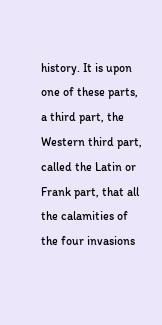history. It is upon one of these parts, a third part, the Western third part, called the Latin or Frank part, that all the calamities of the four invasions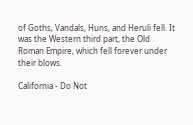of Goths, Vandals, Huns, and Heruli fell. It was the Western third part, the Old Roman Empire, which fell forever under their blows.

California - Do Not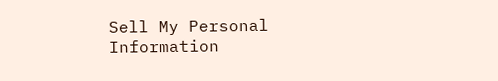Sell My Personal Information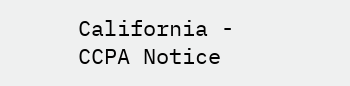California - CCPA Notice